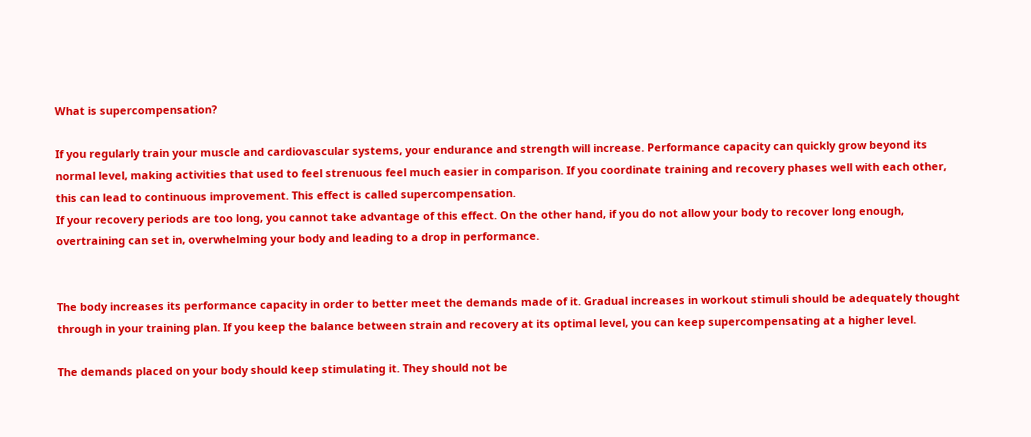What is supercompensation?

If you regularly train your muscle and cardiovascular systems, your endurance and strength will increase. Performance capacity can quickly grow beyond its normal level, making activities that used to feel strenuous feel much easier in comparison. If you coordinate training and recovery phases well with each other, this can lead to continuous improvement. This effect is called supercompensation.
If your recovery periods are too long, you cannot take advantage of this effect. On the other hand, if you do not allow your body to recover long enough, overtraining can set in, overwhelming your body and leading to a drop in performance.


The body increases its performance capacity in order to better meet the demands made of it. Gradual increases in workout stimuli should be adequately thought through in your training plan. If you keep the balance between strain and recovery at its optimal level, you can keep supercompensating at a higher level.

The demands placed on your body should keep stimulating it. They should not be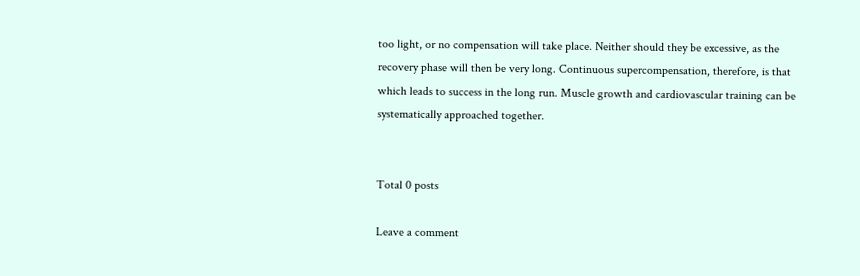too light, or no compensation will take place. Neither should they be excessive, as the recovery phase will then be very long. Continuous supercompensation, therefore, is that which leads to success in the long run. Muscle growth and cardiovascular training can be systematically approached together.


Total 0 posts

Leave a comment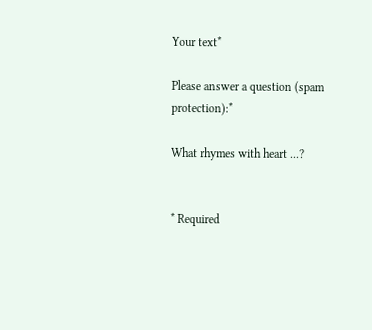Your text*

Please answer a question (spam protection):*

What rhymes with heart ...?


* Required